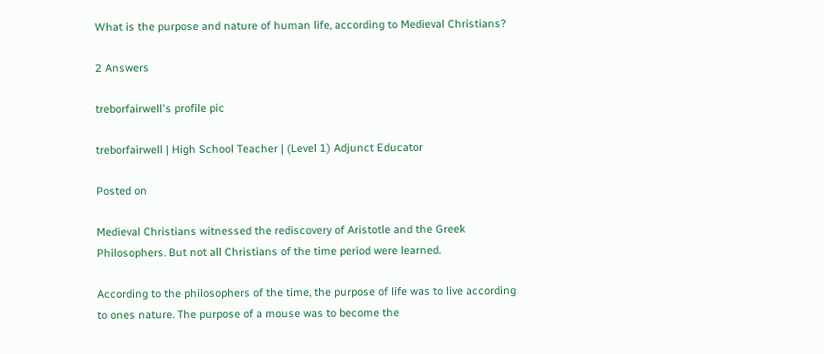What is the purpose and nature of human life, according to Medieval Christians?

2 Answers

treborfairwell's profile pic

treborfairwell | High School Teacher | (Level 1) Adjunct Educator

Posted on

Medieval Christians witnessed the rediscovery of Aristotle and the Greek Philosophers. But not all Christians of the time period were learned.

According to the philosophers of the time, the purpose of life was to live according to ones nature. The purpose of a mouse was to become the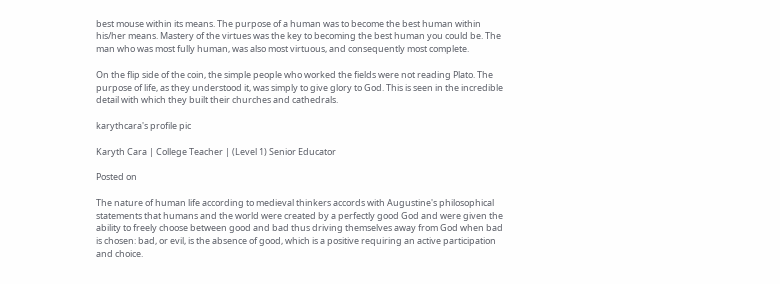best mouse within its means. The purpose of a human was to become the best human within his/her means. Mastery of the virtues was the key to becoming the best human you could be. The man who was most fully human, was also most virtuous, and consequently most complete.

On the flip side of the coin, the simple people who worked the fields were not reading Plato. The purpose of life, as they understood it, was simply to give glory to God. This is seen in the incredible detail with which they built their churches and cathedrals.

karythcara's profile pic

Karyth Cara | College Teacher | (Level 1) Senior Educator

Posted on

The nature of human life according to medieval thinkers accords with Augustine's philosophical statements that humans and the world were created by a perfectly good God and were given the ability to freely choose between good and bad thus driving themselves away from God when bad is chosen: bad, or evil, is the absence of good, which is a positive requiring an active participation and choice.